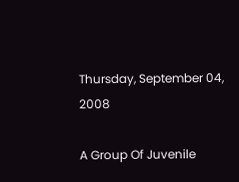Thursday, September 04, 2008

A Group Of Juvenile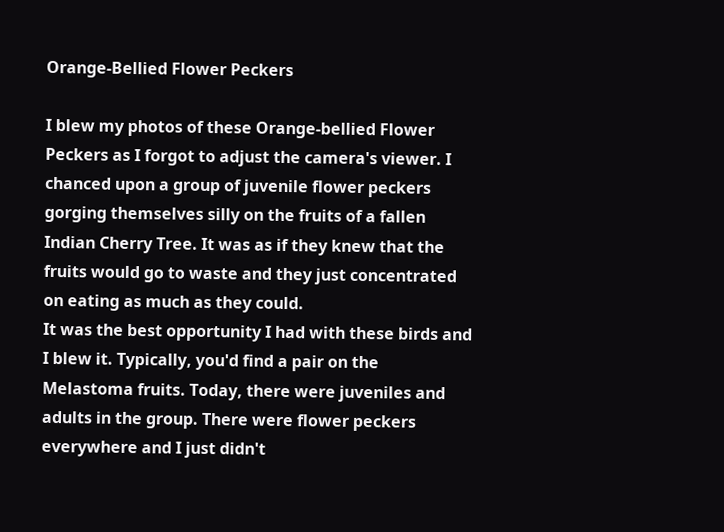Orange-Bellied Flower Peckers

I blew my photos of these Orange-bellied Flower Peckers as I forgot to adjust the camera's viewer. I chanced upon a group of juvenile flower peckers gorging themselves silly on the fruits of a fallen Indian Cherry Tree. It was as if they knew that the fruits would go to waste and they just concentrated on eating as much as they could.
It was the best opportunity I had with these birds and I blew it. Typically, you'd find a pair on the Melastoma fruits. Today, there were juveniles and adults in the group. There were flower peckers everywhere and I just didn't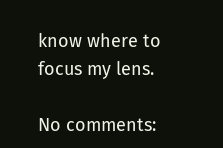know where to focus my lens.

No comments: